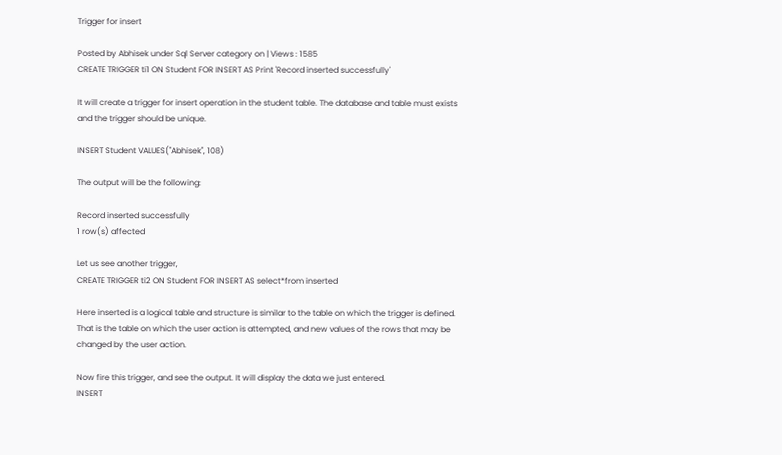Trigger for insert

Posted by Abhisek under Sql Server category on | Views : 1585
CREATE TRIGGER ti1 ON Student FOR INSERT AS Print 'Record inserted successfully'

It will create a trigger for insert operation in the student table. The database and table must exists and the trigger should be unique.

INSERT Student VALUES("Abhisek", 108)

The output will be the following:

Record inserted successfully
1 row(s) affected

Let us see another trigger,
CREATE TRIGGER ti2 ON Student FOR INSERT AS select*from inserted

Here inserted is a logical table and structure is similar to the table on which the trigger is defined. That is the table on which the user action is attempted, and new values of the rows that may be changed by the user action.

Now fire this trigger, and see the output. It will display the data we just entered.
INSERT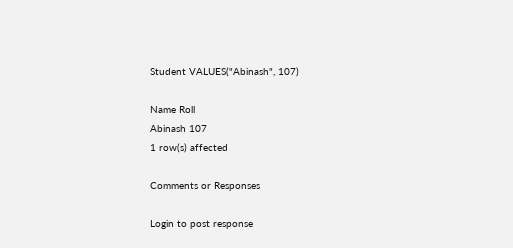Student VALUES("Abinash", 107)

Name Roll
Abinash 107
1 row(s) affected

Comments or Responses

Login to post response